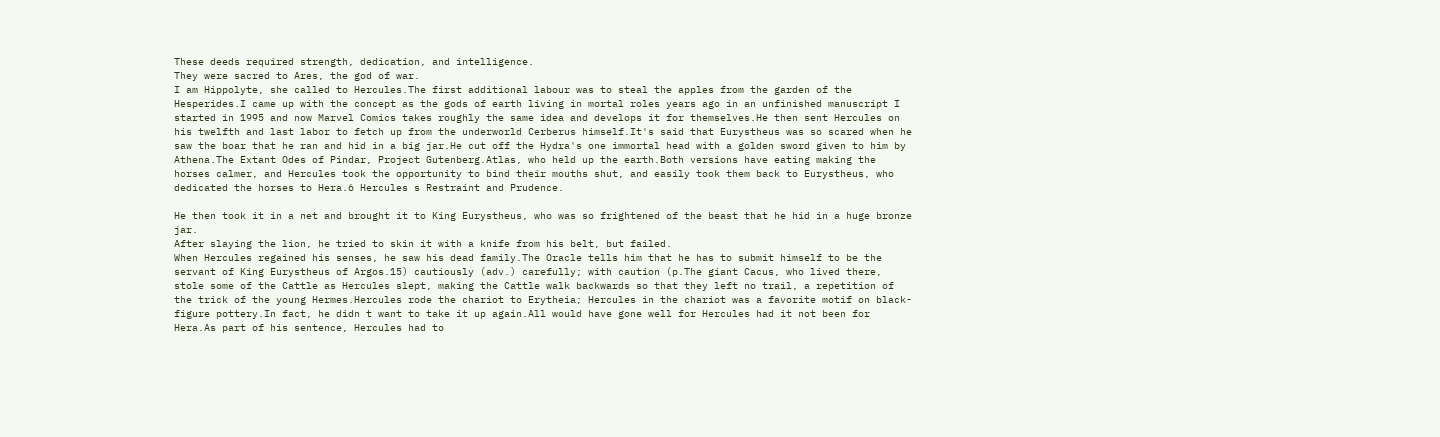These deeds required strength, dedication, and intelligence.
They were sacred to Ares, the god of war.
I am Hippolyte, she called to Hercules.The first additional labour was to steal the apples from the garden of the Hesperides.I came up with the concept as the gods of earth living in mortal roles years ago in an unfinished manuscript I started in 1995 and now Marvel Comics takes roughly the same idea and develops it for themselves.He then sent Hercules on his twelfth and last labor to fetch up from the underworld Cerberus himself.It's said that Eurystheus was so scared when he saw the boar that he ran and hid in a big jar.He cut off the Hydra's one immortal head with a golden sword given to him by Athena.The Extant Odes of Pindar, Project Gutenberg.Atlas, who held up the earth.Both versions have eating making the horses calmer, and Hercules took the opportunity to bind their mouths shut, and easily took them back to Eurystheus, who dedicated the horses to Hera.6 Hercules s Restraint and Prudence.

He then took it in a net and brought it to King Eurystheus, who was so frightened of the beast that he hid in a huge bronze jar.
After slaying the lion, he tried to skin it with a knife from his belt, but failed.
When Hercules regained his senses, he saw his dead family.The Oracle tells him that he has to submit himself to be the servant of King Eurystheus of Argos.15) cautiously (adv.) carefully; with caution (p.The giant Cacus, who lived there, stole some of the Cattle as Hercules slept, making the Cattle walk backwards so that they left no trail, a repetition of the trick of the young Hermes.Hercules rode the chariot to Erytheia; Hercules in the chariot was a favorite motif on black-figure pottery.In fact, he didn t want to take it up again.All would have gone well for Hercules had it not been for Hera.As part of his sentence, Hercules had to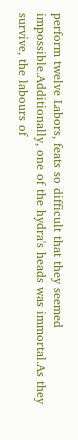perform twelve Labors, feats so difficult that they seemed impossible.Additionally, one of the hydra's heads was immortal.As they survive, the labours of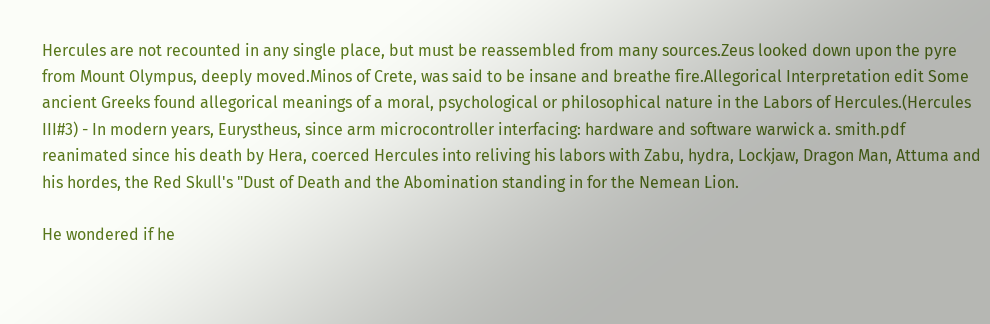Hercules are not recounted in any single place, but must be reassembled from many sources.Zeus looked down upon the pyre from Mount Olympus, deeply moved.Minos of Crete, was said to be insane and breathe fire.Allegorical Interpretation edit Some ancient Greeks found allegorical meanings of a moral, psychological or philosophical nature in the Labors of Hercules.(Hercules III#3) - In modern years, Eurystheus, since arm microcontroller interfacing: hardware and software warwick a. smith.pdf reanimated since his death by Hera, coerced Hercules into reliving his labors with Zabu, hydra, Lockjaw, Dragon Man, Attuma and his hordes, the Red Skull's "Dust of Death and the Abomination standing in for the Nemean Lion.

He wondered if he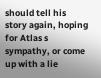should tell his story again, hoping for Atlas s sympathy, or come up with a lie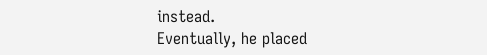instead.
Eventually, he placed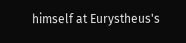himself at Eurystheus's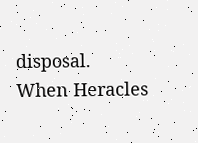disposal.
When Heracles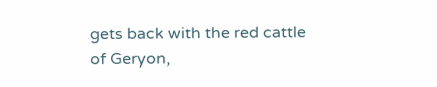gets back with the red cattle of Geryon,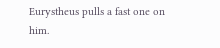Eurystheus pulls a fast one on him.